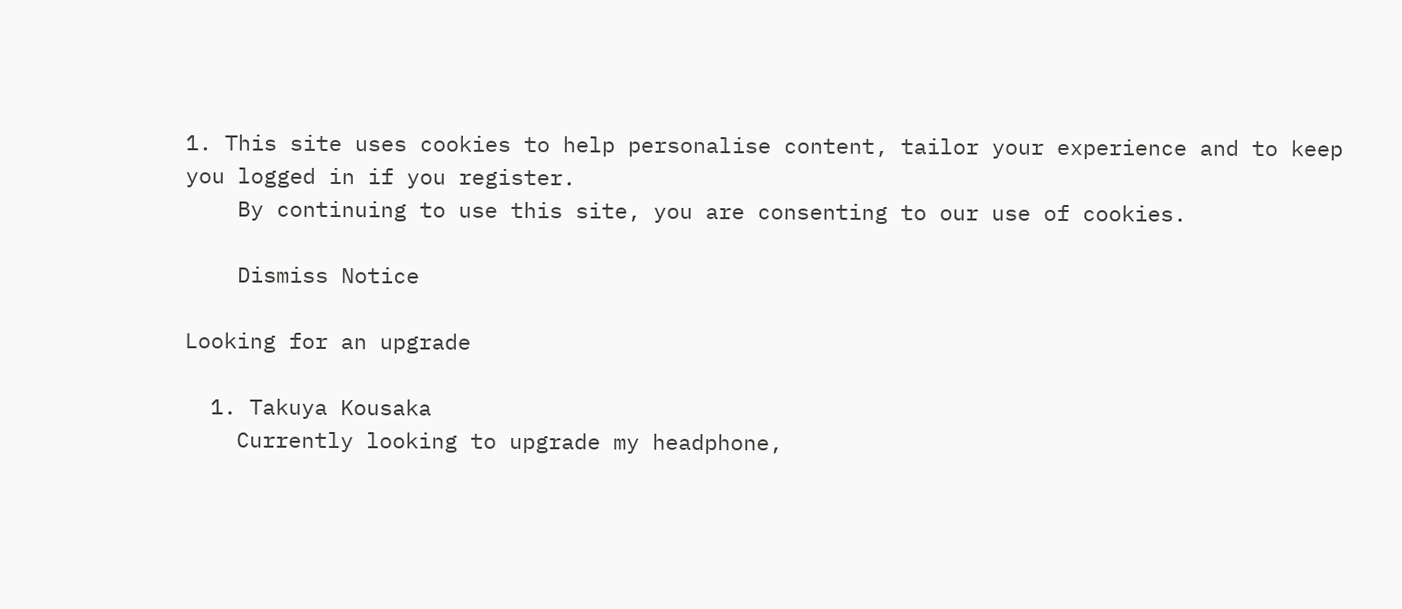1. This site uses cookies to help personalise content, tailor your experience and to keep you logged in if you register.
    By continuing to use this site, you are consenting to our use of cookies.

    Dismiss Notice

Looking for an upgrade

  1. Takuya Kousaka
    Currently looking to upgrade my headphone,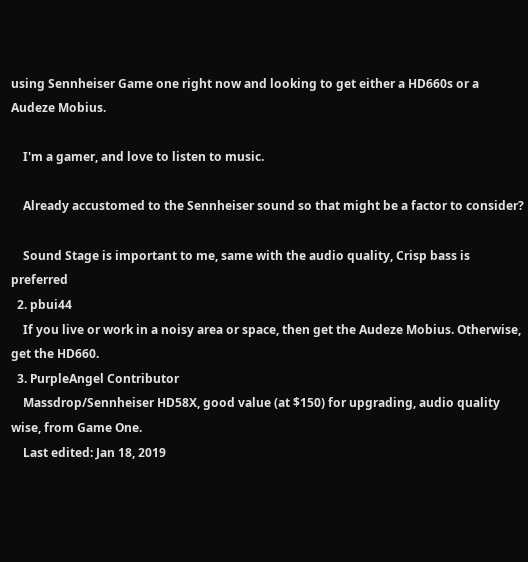using Sennheiser Game one right now and looking to get either a HD660s or a Audeze Mobius.

    I'm a gamer, and love to listen to music.

    Already accustomed to the Sennheiser sound so that might be a factor to consider?

    Sound Stage is important to me, same with the audio quality, Crisp bass is preferred
  2. pbui44
    If you live or work in a noisy area or space, then get the Audeze Mobius. Otherwise, get the HD660.
  3. PurpleAngel Contributor
    Massdrop/Sennheiser HD58X, good value (at $150) for upgrading, audio quality wise, from Game One.
    Last edited: Jan 18, 2019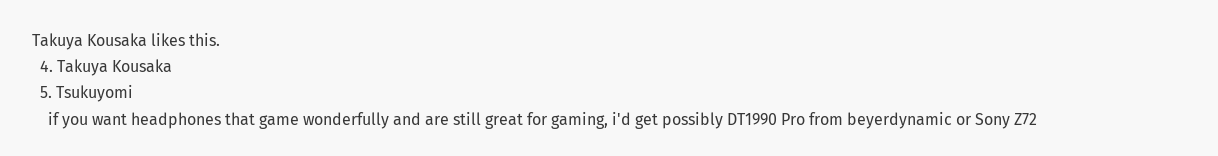Takuya Kousaka likes this.
  4. Takuya Kousaka
  5. Tsukuyomi
    if you want headphones that game wonderfully and are still great for gaming, i'd get possibly DT1990 Pro from beyerdynamic or Sony Z72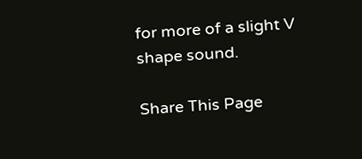for more of a slight V shape sound.

Share This Page